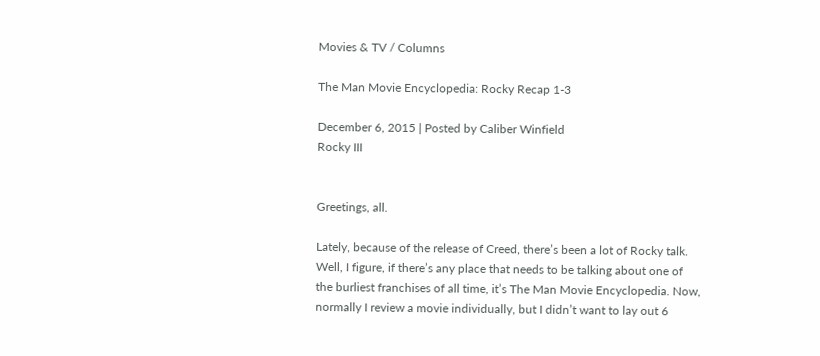Movies & TV / Columns

The Man Movie Encyclopedia: Rocky Recap 1-3

December 6, 2015 | Posted by Caliber Winfield
Rocky III


Greetings, all.

Lately, because of the release of Creed, there’s been a lot of Rocky talk. Well, I figure, if there’s any place that needs to be talking about one of the burliest franchises of all time, it’s The Man Movie Encyclopedia. Now, normally I review a movie individually, but I didn’t want to lay out 6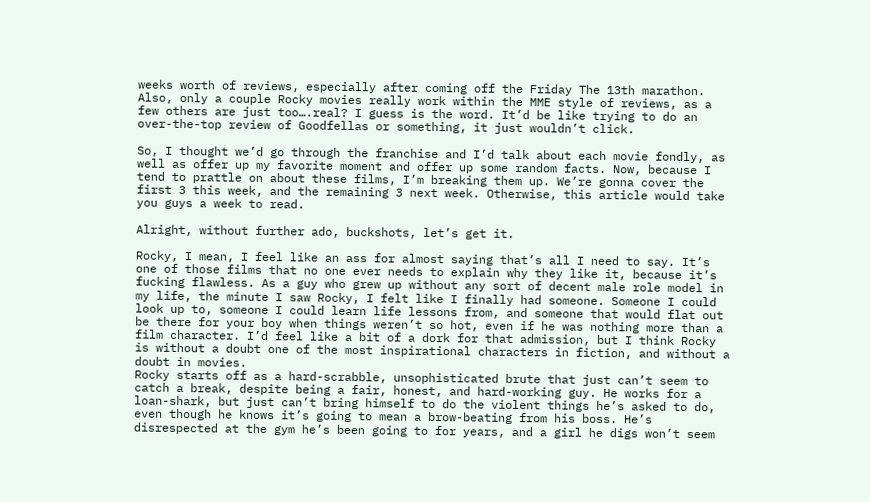weeks worth of reviews, especially after coming off the Friday The 13th marathon. Also, only a couple Rocky movies really work within the MME style of reviews, as a few others are just too….real? I guess is the word. It’d be like trying to do an over-the-top review of Goodfellas or something, it just wouldn’t click.

So, I thought we’d go through the franchise and I’d talk about each movie fondly, as well as offer up my favorite moment and offer up some random facts. Now, because I tend to prattle on about these films, I’m breaking them up. We’re gonna cover the first 3 this week, and the remaining 3 next week. Otherwise, this article would take you guys a week to read.

Alright, without further ado, buckshots, let’s get it.

Rocky, I mean, I feel like an ass for almost saying that’s all I need to say. It’s one of those films that no one ever needs to explain why they like it, because it’s fucking flawless. As a guy who grew up without any sort of decent male role model in my life, the minute I saw Rocky, I felt like I finally had someone. Someone I could look up to, someone I could learn life lessons from, and someone that would flat out be there for your boy when things weren’t so hot, even if he was nothing more than a film character. I’d feel like a bit of a dork for that admission, but I think Rocky is without a doubt one of the most inspirational characters in fiction, and without a doubt in movies.
Rocky starts off as a hard-scrabble, unsophisticated brute that just can’t seem to catch a break, despite being a fair, honest, and hard-working guy. He works for a loan-shark, but just can’t bring himself to do the violent things he’s asked to do, even though he knows it’s going to mean a brow-beating from his boss. He’s disrespected at the gym he’s been going to for years, and a girl he digs won’t seem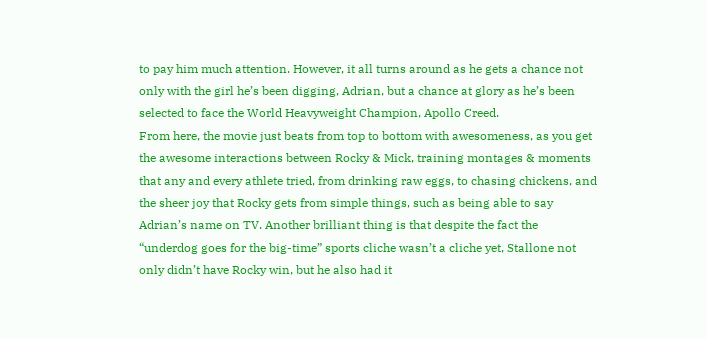to pay him much attention. However, it all turns around as he gets a chance not only with the girl he’s been digging, Adrian, but a chance at glory as he’s been selected to face the World Heavyweight Champion, Apollo Creed.
From here, the movie just beats from top to bottom with awesomeness, as you get the awesome interactions between Rocky & Mick, training montages & moments that any and every athlete tried, from drinking raw eggs, to chasing chickens, and the sheer joy that Rocky gets from simple things, such as being able to say Adrian’s name on TV. Another brilliant thing is that despite the fact the “underdog goes for the big-time” sports cliche wasn’t a cliche yet, Stallone not only didn’t have Rocky win, but he also had it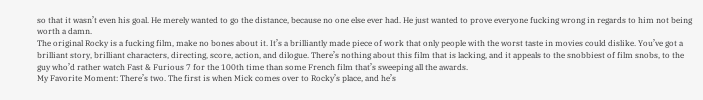so that it wasn’t even his goal. He merely wanted to go the distance, because no one else ever had. He just wanted to prove everyone fucking wrong in regards to him not being worth a damn.
The original Rocky is a fucking film, make no bones about it. It’s a brilliantly made piece of work that only people with the worst taste in movies could dislike. You’ve got a brilliant story, brilliant characters, directing, score, action, and dilogue. There’s nothing about this film that is lacking, and it appeals to the snobbiest of film snobs, to the guy who’d rather watch Fast & Furious 7 for the 100th time than some French film that’s sweeping all the awards.
My Favorite Moment: There’s two. The first is when Mick comes over to Rocky’s place, and he’s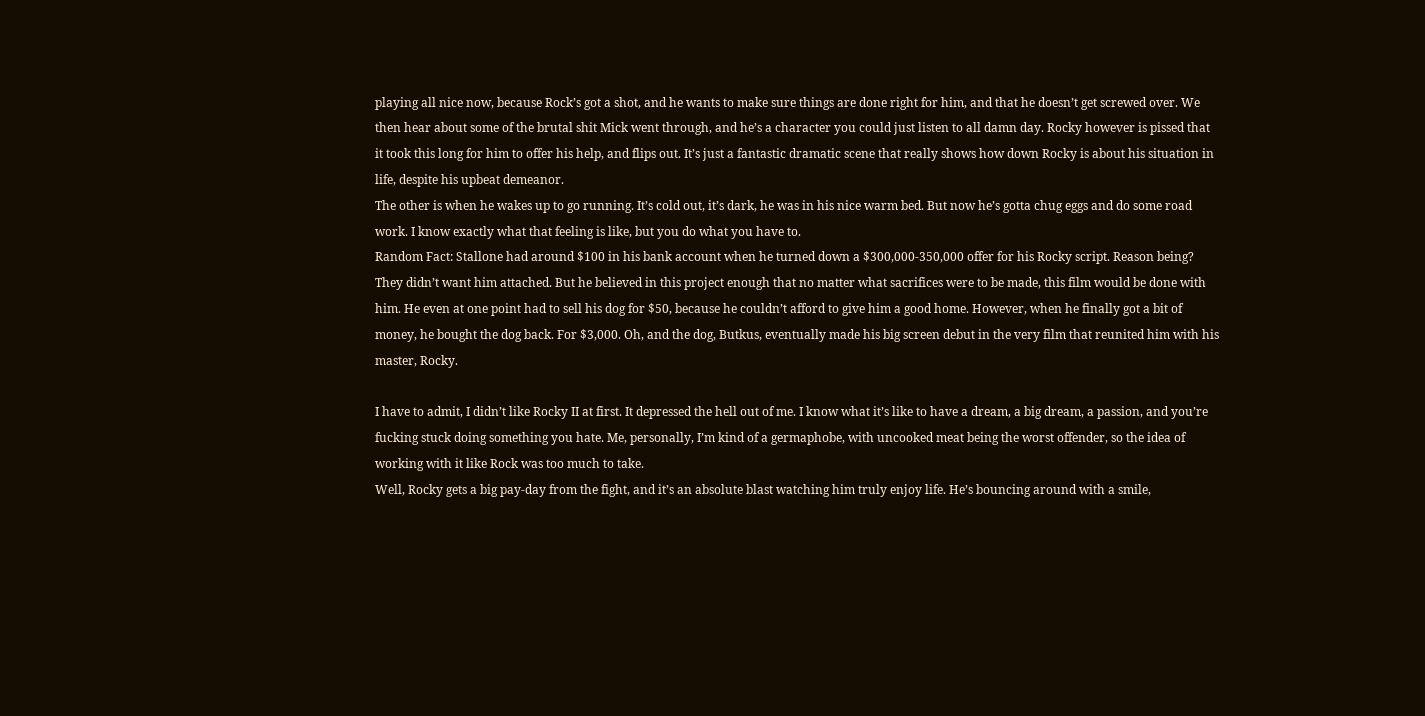playing all nice now, because Rock’s got a shot, and he wants to make sure things are done right for him, and that he doesn’t get screwed over. We then hear about some of the brutal shit Mick went through, and he’s a character you could just listen to all damn day. Rocky however is pissed that it took this long for him to offer his help, and flips out. It’s just a fantastic dramatic scene that really shows how down Rocky is about his situation in life, despite his upbeat demeanor.
The other is when he wakes up to go running. It’s cold out, it’s dark, he was in his nice warm bed. But now he’s gotta chug eggs and do some road work. I know exactly what that feeling is like, but you do what you have to.
Random Fact: Stallone had around $100 in his bank account when he turned down a $300,000-350,000 offer for his Rocky script. Reason being? They didn’t want him attached. But he believed in this project enough that no matter what sacrifices were to be made, this film would be done with him. He even at one point had to sell his dog for $50, because he couldn’t afford to give him a good home. However, when he finally got a bit of money, he bought the dog back. For $3,000. Oh, and the dog, Butkus, eventually made his big screen debut in the very film that reunited him with his master, Rocky.

I have to admit, I didn’t like Rocky II at first. It depressed the hell out of me. I know what it’s like to have a dream, a big dream, a passion, and you’re fucking stuck doing something you hate. Me, personally, I’m kind of a germaphobe, with uncooked meat being the worst offender, so the idea of working with it like Rock was too much to take.
Well, Rocky gets a big pay-day from the fight, and it’s an absolute blast watching him truly enjoy life. He’s bouncing around with a smile,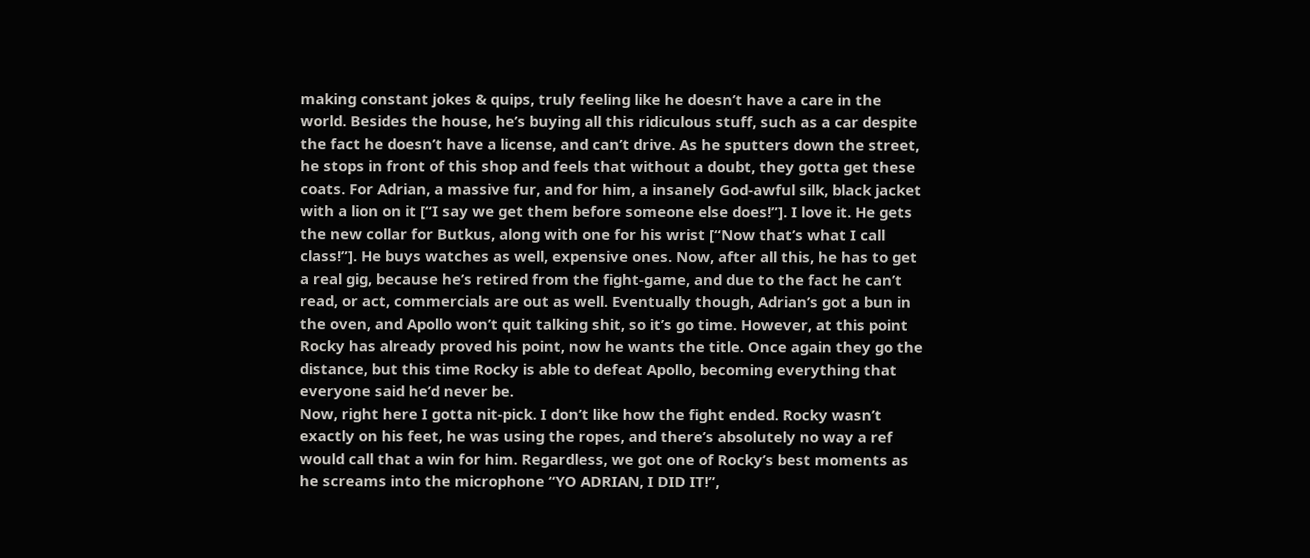making constant jokes & quips, truly feeling like he doesn’t have a care in the world. Besides the house, he’s buying all this ridiculous stuff, such as a car despite the fact he doesn’t have a license, and can’t drive. As he sputters down the street, he stops in front of this shop and feels that without a doubt, they gotta get these coats. For Adrian, a massive fur, and for him, a insanely God-awful silk, black jacket with a lion on it [“I say we get them before someone else does!”]. I love it. He gets the new collar for Butkus, along with one for his wrist [“Now that’s what I call class!”]. He buys watches as well, expensive ones. Now, after all this, he has to get a real gig, because he’s retired from the fight-game, and due to the fact he can’t read, or act, commercials are out as well. Eventually though, Adrian’s got a bun in the oven, and Apollo won’t quit talking shit, so it’s go time. However, at this point Rocky has already proved his point, now he wants the title. Once again they go the distance, but this time Rocky is able to defeat Apollo, becoming everything that everyone said he’d never be.
Now, right here I gotta nit-pick. I don’t like how the fight ended. Rocky wasn’t exactly on his feet, he was using the ropes, and there’s absolutely no way a ref would call that a win for him. Regardless, we got one of Rocky’s best moments as he screams into the microphone “YO ADRIAN, I DID IT!”,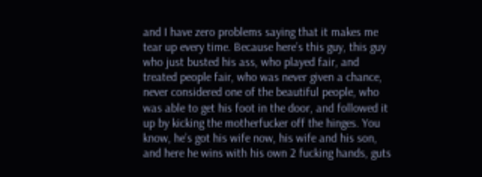and I have zero problems saying that it makes me tear up every time. Because here’s this guy, this guy who just busted his ass, who played fair, and treated people fair, who was never given a chance, never considered one of the beautiful people, who was able to get his foot in the door, and followed it up by kicking the motherfucker off the hinges. You know, he’s got his wife now, his wife and his son, and here he wins with his own 2 fucking hands, guts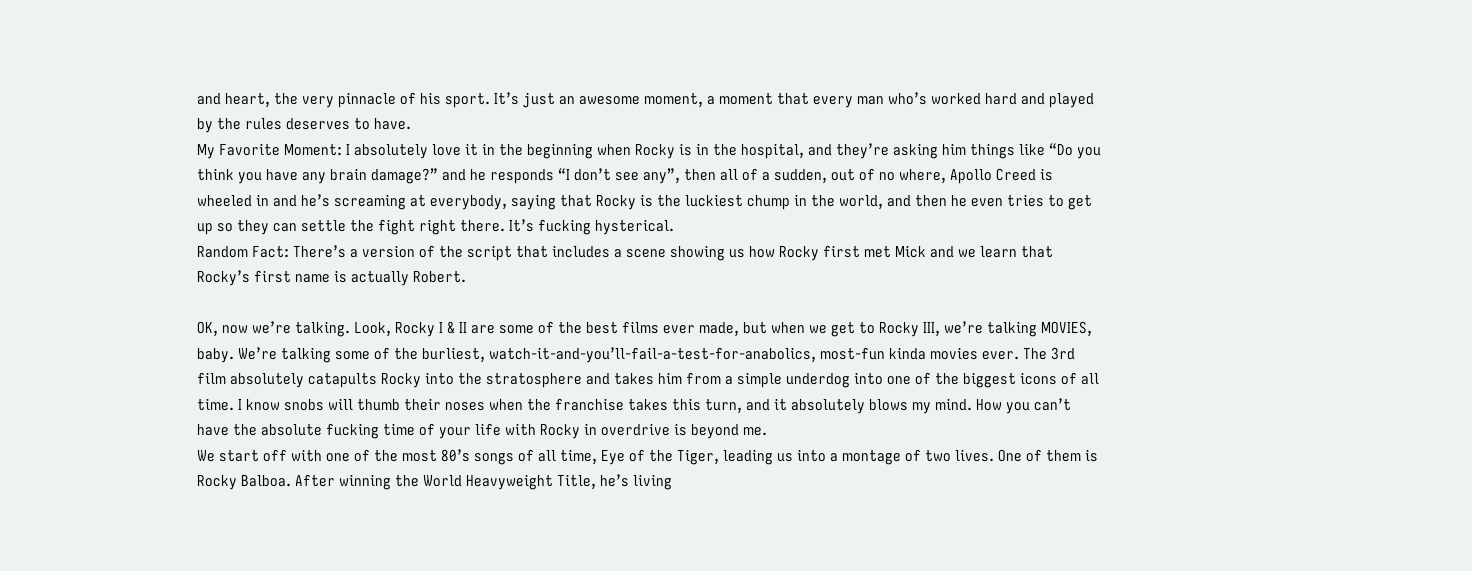and heart, the very pinnacle of his sport. It’s just an awesome moment, a moment that every man who’s worked hard and played by the rules deserves to have.
My Favorite Moment: I absolutely love it in the beginning when Rocky is in the hospital, and they’re asking him things like “Do you think you have any brain damage?” and he responds “I don’t see any”, then all of a sudden, out of no where, Apollo Creed is wheeled in and he’s screaming at everybody, saying that Rocky is the luckiest chump in the world, and then he even tries to get up so they can settle the fight right there. It’s fucking hysterical.
Random Fact: There’s a version of the script that includes a scene showing us how Rocky first met Mick and we learn that Rocky’s first name is actually Robert.

OK, now we’re talking. Look, Rocky I & II are some of the best films ever made, but when we get to Rocky III, we’re talking MOVIES, baby. We’re talking some of the burliest, watch-it-and-you’ll-fail-a-test-for-anabolics, most-fun kinda movies ever. The 3rd film absolutely catapults Rocky into the stratosphere and takes him from a simple underdog into one of the biggest icons of all time. I know snobs will thumb their noses when the franchise takes this turn, and it absolutely blows my mind. How you can’t have the absolute fucking time of your life with Rocky in overdrive is beyond me.
We start off with one of the most 80’s songs of all time, Eye of the Tiger, leading us into a montage of two lives. One of them is Rocky Balboa. After winning the World Heavyweight Title, he’s living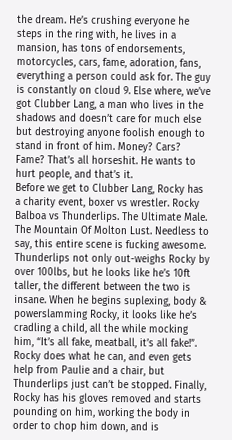the dream. He’s crushing everyone he steps in the ring with, he lives in a mansion, has tons of endorsements, motorcycles, cars, fame, adoration, fans, everything a person could ask for. The guy is constantly on cloud 9. Else where, we’ve got Clubber Lang, a man who lives in the shadows and doesn’t care for much else but destroying anyone foolish enough to stand in front of him. Money? Cars? Fame? That’s all horseshit. He wants to hurt people, and that’s it.
Before we get to Clubber Lang, Rocky has a charity event, boxer vs wrestler. Rocky Balboa vs Thunderlips. The Ultimate Male. The Mountain Of Molton Lust. Needless to say, this entire scene is fucking awesome. Thunderlips not only out-weighs Rocky by over 100lbs, but he looks like he’s 10ft taller, the different between the two is insane. When he begins suplexing, body & powerslamming Rocky, it looks like he’s cradling a child, all the while mocking him, “It’s all fake, meatball, it’s all fake!”. Rocky does what he can, and even gets help from Paulie and a chair, but Thunderlips just can’t be stopped. Finally, Rocky has his gloves removed and starts pounding on him, working the body in order to chop him down, and is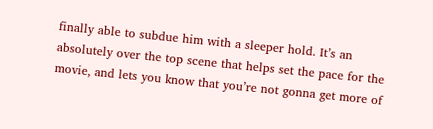finally able to subdue him with a sleeper hold. It’s an absolutely over the top scene that helps set the pace for the movie, and lets you know that you’re not gonna get more of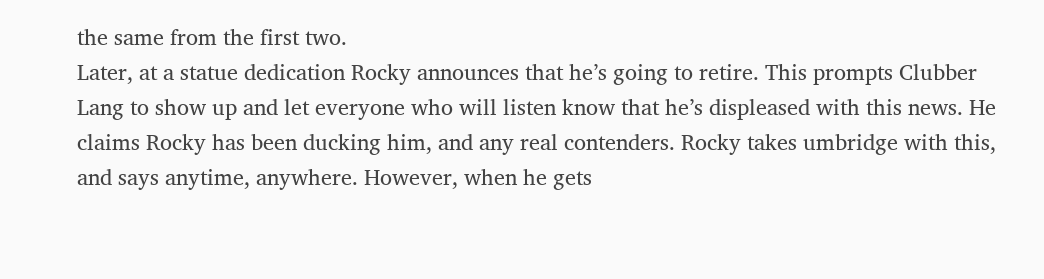the same from the first two.
Later, at a statue dedication Rocky announces that he’s going to retire. This prompts Clubber Lang to show up and let everyone who will listen know that he’s displeased with this news. He claims Rocky has been ducking him, and any real contenders. Rocky takes umbridge with this, and says anytime, anywhere. However, when he gets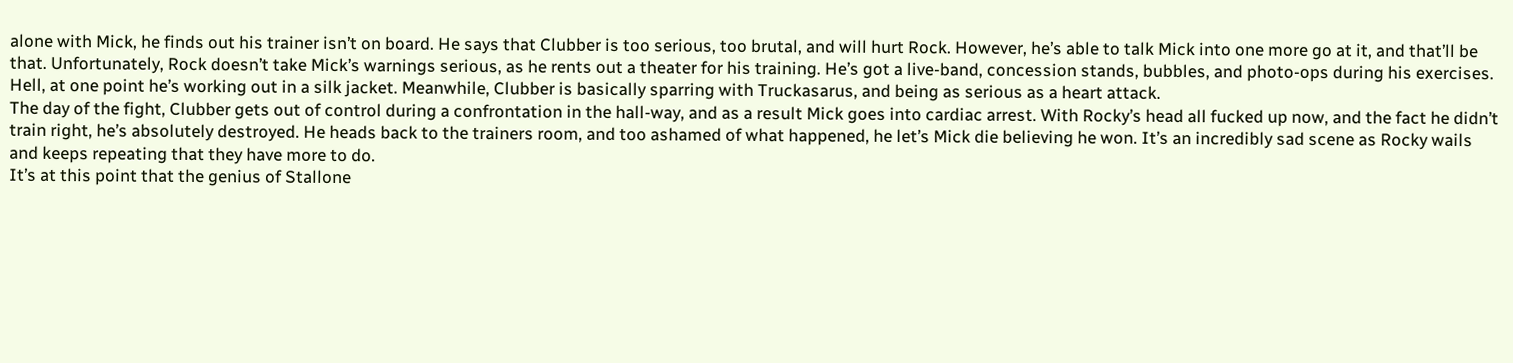alone with Mick, he finds out his trainer isn’t on board. He says that Clubber is too serious, too brutal, and will hurt Rock. However, he’s able to talk Mick into one more go at it, and that’ll be that. Unfortunately, Rock doesn’t take Mick’s warnings serious, as he rents out a theater for his training. He’s got a live-band, concession stands, bubbles, and photo-ops during his exercises. Hell, at one point he’s working out in a silk jacket. Meanwhile, Clubber is basically sparring with Truckasarus, and being as serious as a heart attack.
The day of the fight, Clubber gets out of control during a confrontation in the hall-way, and as a result Mick goes into cardiac arrest. With Rocky’s head all fucked up now, and the fact he didn’t train right, he’s absolutely destroyed. He heads back to the trainers room, and too ashamed of what happened, he let’s Mick die believing he won. It’s an incredibly sad scene as Rocky wails and keeps repeating that they have more to do.
It’s at this point that the genius of Stallone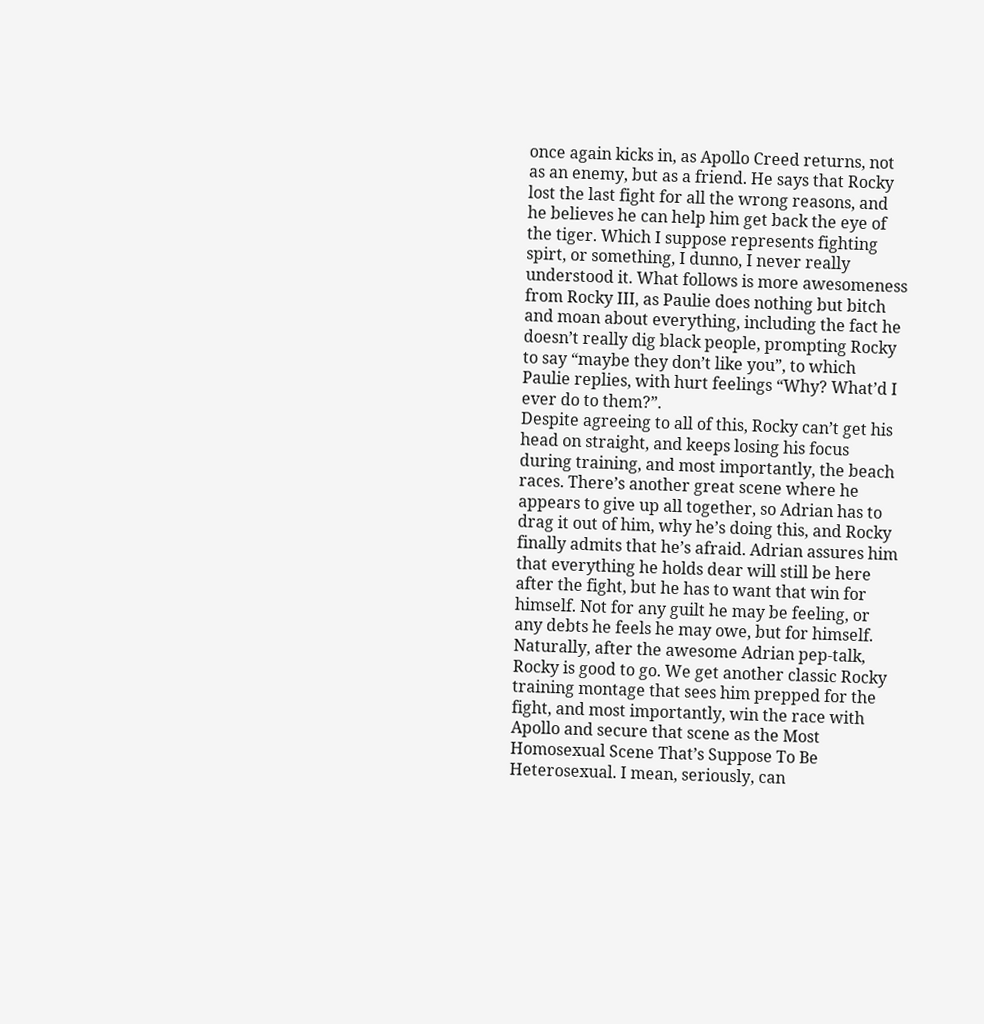once again kicks in, as Apollo Creed returns, not as an enemy, but as a friend. He says that Rocky lost the last fight for all the wrong reasons, and he believes he can help him get back the eye of the tiger. Which I suppose represents fighting spirt, or something, I dunno, I never really understood it. What follows is more awesomeness from Rocky III, as Paulie does nothing but bitch and moan about everything, including the fact he doesn’t really dig black people, prompting Rocky to say “maybe they don’t like you”, to which Paulie replies, with hurt feelings “Why? What’d I ever do to them?”.
Despite agreeing to all of this, Rocky can’t get his head on straight, and keeps losing his focus during training, and most importantly, the beach races. There’s another great scene where he appears to give up all together, so Adrian has to drag it out of him, why he’s doing this, and Rocky finally admits that he’s afraid. Adrian assures him that everything he holds dear will still be here after the fight, but he has to want that win for himself. Not for any guilt he may be feeling, or any debts he feels he may owe, but for himself. Naturally, after the awesome Adrian pep-talk, Rocky is good to go. We get another classic Rocky training montage that sees him prepped for the fight, and most importantly, win the race with Apollo and secure that scene as the Most Homosexual Scene That’s Suppose To Be Heterosexual. I mean, seriously, can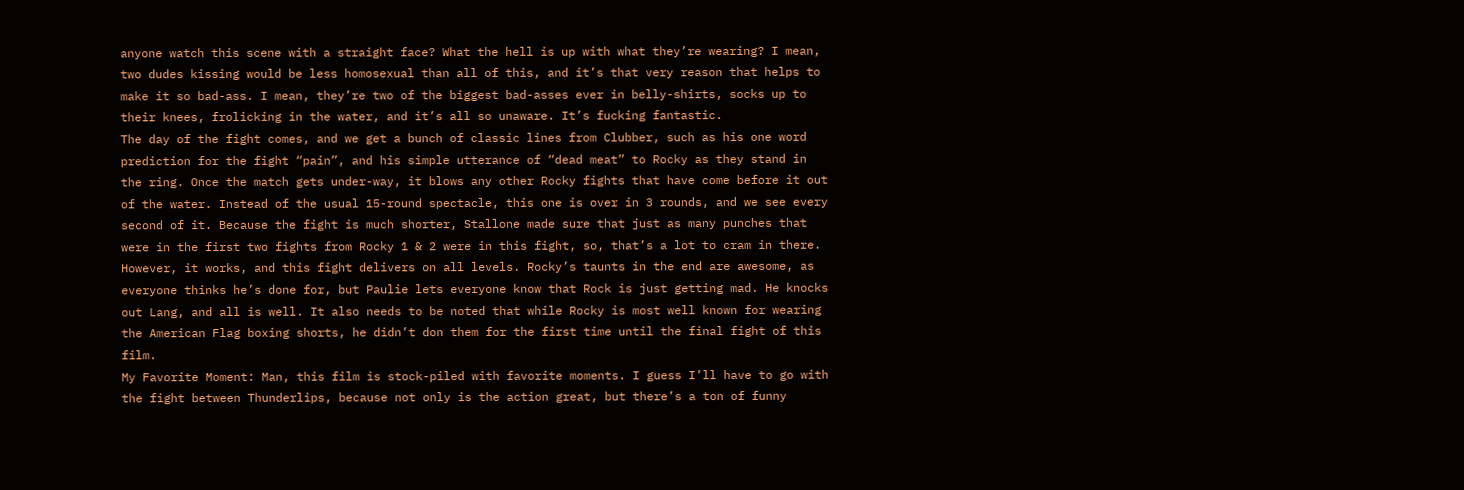anyone watch this scene with a straight face? What the hell is up with what they’re wearing? I mean, two dudes kissing would be less homosexual than all of this, and it’s that very reason that helps to make it so bad-ass. I mean, they’re two of the biggest bad-asses ever in belly-shirts, socks up to their knees, frolicking in the water, and it’s all so unaware. It’s fucking fantastic.
The day of the fight comes, and we get a bunch of classic lines from Clubber, such as his one word prediction for the fight “pain”, and his simple utterance of “dead meat” to Rocky as they stand in the ring. Once the match gets under-way, it blows any other Rocky fights that have come before it out of the water. Instead of the usual 15-round spectacle, this one is over in 3 rounds, and we see every second of it. Because the fight is much shorter, Stallone made sure that just as many punches that were in the first two fights from Rocky 1 & 2 were in this fight, so, that’s a lot to cram in there. However, it works, and this fight delivers on all levels. Rocky’s taunts in the end are awesome, as everyone thinks he’s done for, but Paulie lets everyone know that Rock is just getting mad. He knocks out Lang, and all is well. It also needs to be noted that while Rocky is most well known for wearing the American Flag boxing shorts, he didn’t don them for the first time until the final fight of this film.
My Favorite Moment: Man, this film is stock-piled with favorite moments. I guess I’ll have to go with the fight between Thunderlips, because not only is the action great, but there’s a ton of funny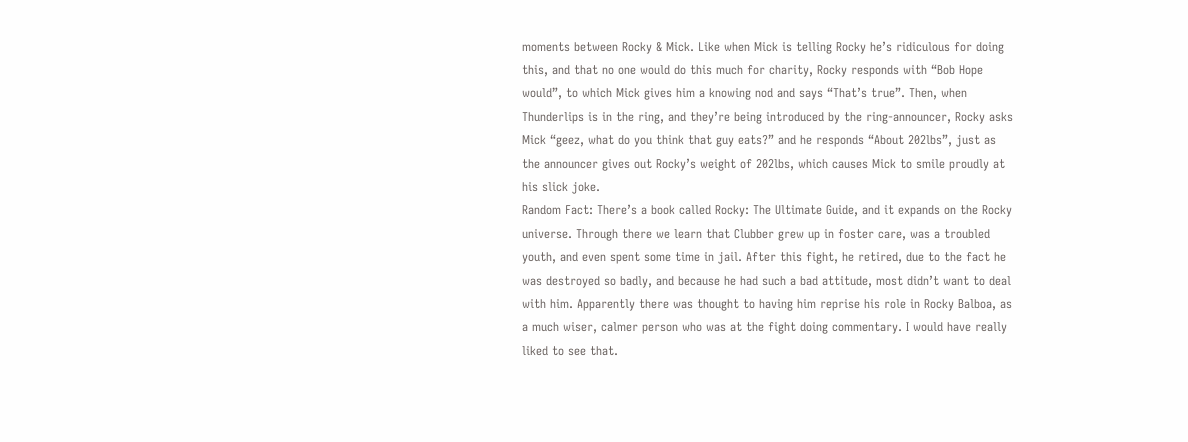moments between Rocky & Mick. Like when Mick is telling Rocky he’s ridiculous for doing this, and that no one would do this much for charity, Rocky responds with “Bob Hope would”, to which Mick gives him a knowing nod and says “That’s true”. Then, when Thunderlips is in the ring, and they’re being introduced by the ring-announcer, Rocky asks Mick “geez, what do you think that guy eats?” and he responds “About 202lbs”, just as the announcer gives out Rocky’s weight of 202lbs, which causes Mick to smile proudly at his slick joke.
Random Fact: There’s a book called Rocky: The Ultimate Guide, and it expands on the Rocky universe. Through there we learn that Clubber grew up in foster care, was a troubled youth, and even spent some time in jail. After this fight, he retired, due to the fact he was destroyed so badly, and because he had such a bad attitude, most didn’t want to deal with him. Apparently there was thought to having him reprise his role in Rocky Balboa, as a much wiser, calmer person who was at the fight doing commentary. I would have really liked to see that.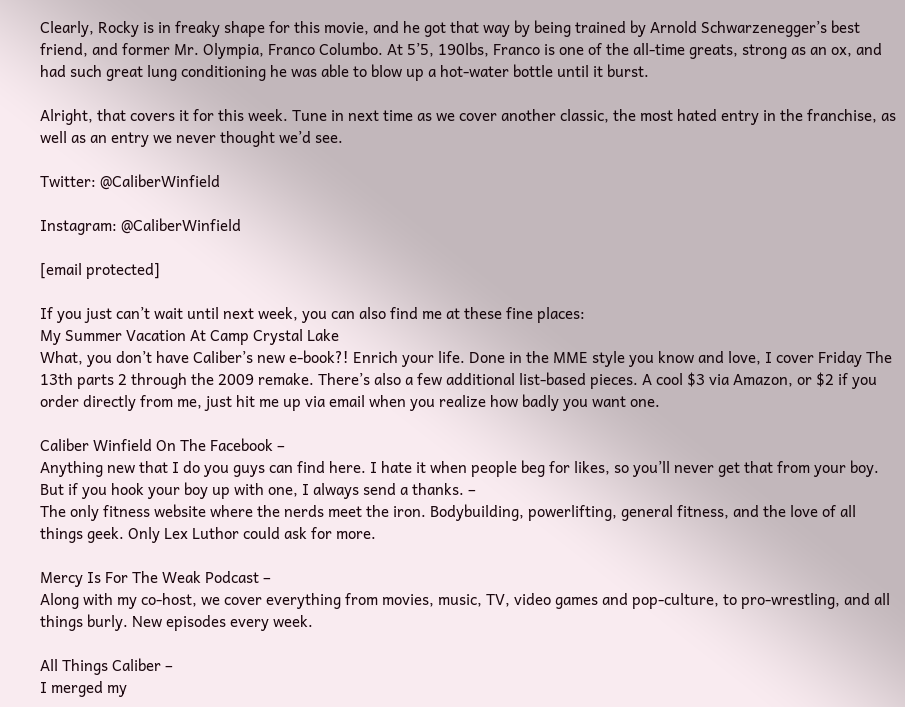Clearly, Rocky is in freaky shape for this movie, and he got that way by being trained by Arnold Schwarzenegger’s best friend, and former Mr. Olympia, Franco Columbo. At 5’5, 190lbs, Franco is one of the all-time greats, strong as an ox, and had such great lung conditioning he was able to blow up a hot-water bottle until it burst.

Alright, that covers it for this week. Tune in next time as we cover another classic, the most hated entry in the franchise, as well as an entry we never thought we’d see.

Twitter: @CaliberWinfield

Instagram: @CaliberWinfield

[email protected]

If you just can’t wait until next week, you can also find me at these fine places:
My Summer Vacation At Camp Crystal Lake
What, you don’t have Caliber’s new e-book?! Enrich your life. Done in the MME style you know and love, I cover Friday The 13th parts 2 through the 2009 remake. There’s also a few additional list-based pieces. A cool $3 via Amazon, or $2 if you order directly from me, just hit me up via email when you realize how badly you want one.

Caliber Winfield On The Facebook –
Anything new that I do you guys can find here. I hate it when people beg for likes, so you’ll never get that from your boy. But if you hook your boy up with one, I always send a thanks. –
The only fitness website where the nerds meet the iron. Bodybuilding, powerlifting, general fitness, and the love of all things geek. Only Lex Luthor could ask for more.

Mercy Is For The Weak Podcast –
Along with my co-host, we cover everything from movies, music, TV, video games and pop-culture, to pro-wrestling, and all things burly. New episodes every week.

All Things Caliber –
I merged my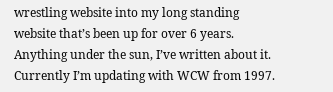wrestling website into my long standing website that’s been up for over 6 years. Anything under the sun, I’ve written about it. Currently I’m updating with WCW from 1997.